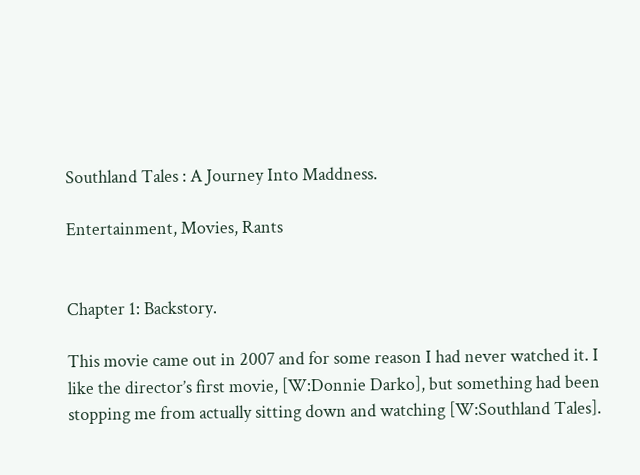Southland Tales : A Journey Into Maddness.

Entertainment, Movies, Rants


Chapter 1: Backstory.

This movie came out in 2007 and for some reason I had never watched it. I like the director’s first movie, [W:Donnie Darko], but something had been stopping me from actually sitting down and watching [W:Southland Tales].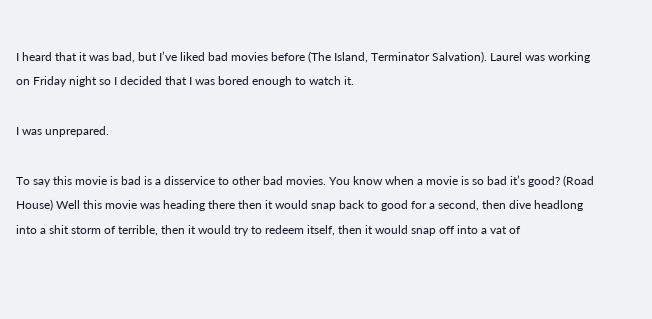I heard that it was bad, but I’ve liked bad movies before (The Island, Terminator Salvation). Laurel was working on Friday night so I decided that I was bored enough to watch it.

I was unprepared.

To say this movie is bad is a disservice to other bad movies. You know when a movie is so bad it’s good? (Road House) Well this movie was heading there then it would snap back to good for a second, then dive headlong into a shit storm of terrible, then it would try to redeem itself, then it would snap off into a vat of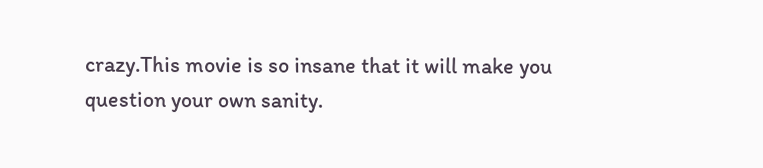crazy.This movie is so insane that it will make you question your own sanity.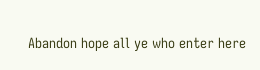Abandon hope all ye who enter here